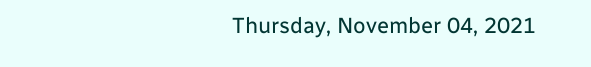Thursday, November 04, 2021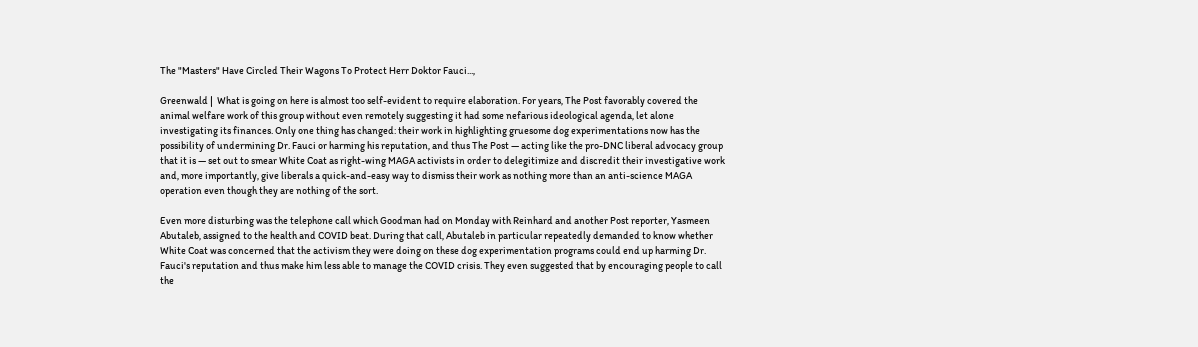The "Masters" Have Circled Their Wagons To Protect Herr Doktor Fauci...,

Greenwald |  What is going on here is almost too self-evident to require elaboration. For years, The Post favorably covered the animal welfare work of this group without even remotely suggesting it had some nefarious ideological agenda, let alone investigating its finances. Only one thing has changed: their work in highlighting gruesome dog experimentations now has the possibility of undermining Dr. Fauci or harming his reputation, and thus The Post — acting like the pro-DNC liberal advocacy group that it is — set out to smear White Coat as right-wing MAGA activists in order to delegitimize and discredit their investigative work and, more importantly, give liberals a quick-and-easy way to dismiss their work as nothing more than an anti-science MAGA operation even though they are nothing of the sort.

Even more disturbing was the telephone call which Goodman had on Monday with Reinhard and another Post reporter, Yasmeen Abutaleb, assigned to the health and COVID beat. During that call, Abutaleb in particular repeatedly demanded to know whether White Coat was concerned that the activism they were doing on these dog experimentation programs could end up harming Dr. Fauci's reputation and thus make him less able to manage the COVID crisis. They even suggested that by encouraging people to call the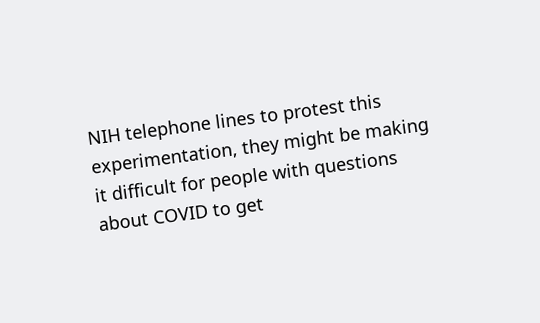NIH telephone lines to protest this experimentation, they might be making it difficult for people with questions about COVID to get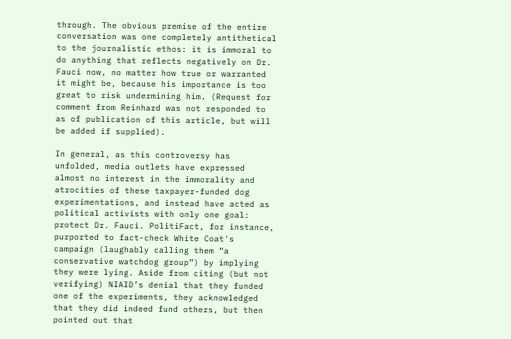through. The obvious premise of the entire conversation was one completely antithetical to the journalistic ethos: it is immoral to do anything that reflects negatively on Dr. Fauci now, no matter how true or warranted it might be, because his importance is too great to risk undermining him. (Request for comment from Reinhard was not responded to as of publication of this article, but will be added if supplied).

In general, as this controversy has unfolded, media outlets have expressed almost no interest in the immorality and atrocities of these taxpayer-funded dog experimentations, and instead have acted as political activists with only one goal: protect Dr. Fauci. PolitiFact, for instance, purported to fact-check White Coat's campaign (laughably calling them “a conservative watchdog group”) by implying they were lying. Aside from citing (but not verifying) NIAID’s denial that they funded one of the experiments, they acknowledged that they did indeed fund others, but then pointed out that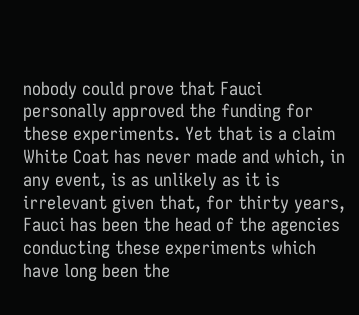nobody could prove that Fauci personally approved the funding for these experiments. Yet that is a claim White Coat has never made and which, in any event, is as unlikely as it is irrelevant given that, for thirty years, Fauci has been the head of the agencies conducting these experiments which have long been the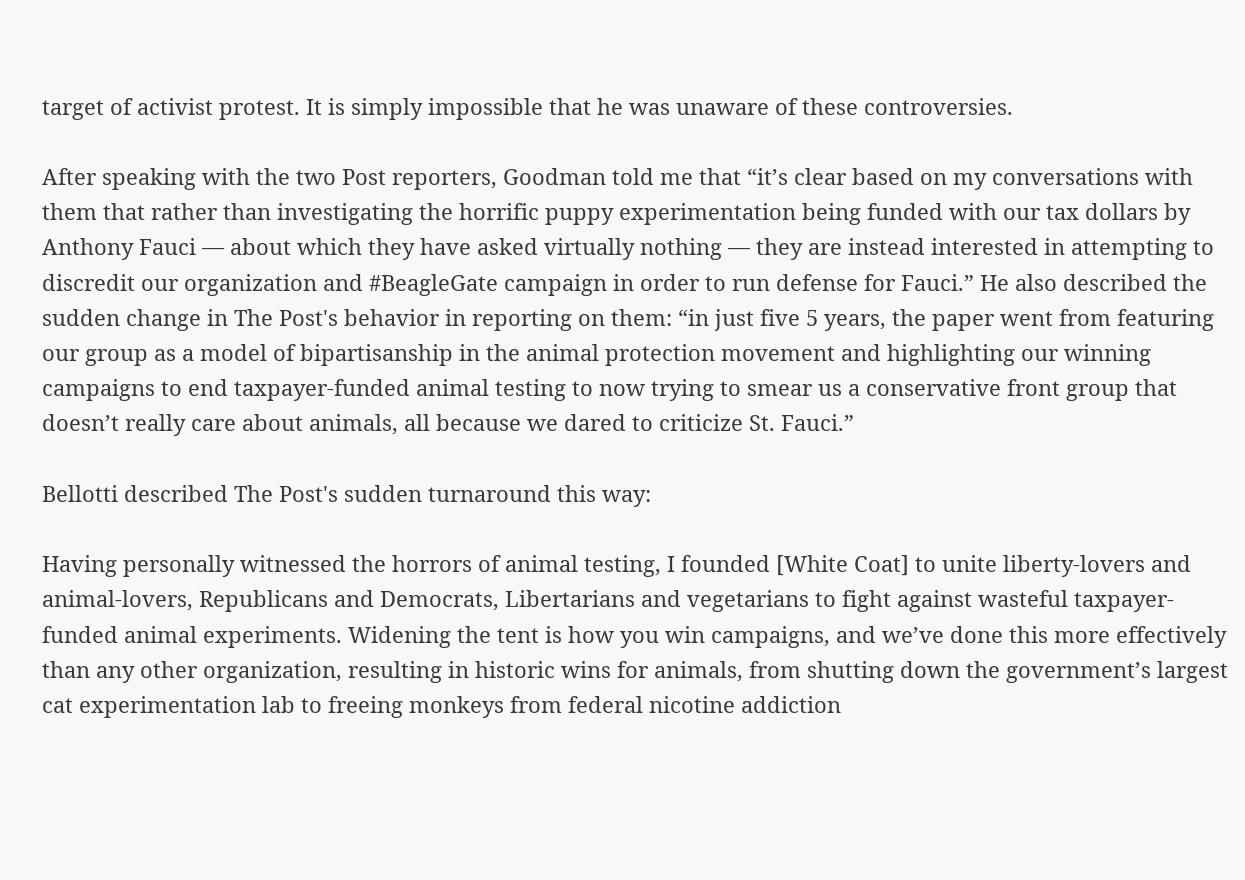target of activist protest. It is simply impossible that he was unaware of these controversies.

After speaking with the two Post reporters, Goodman told me that “it’s clear based on my conversations with them that rather than investigating the horrific puppy experimentation being funded with our tax dollars by Anthony Fauci — about which they have asked virtually nothing — they are instead interested in attempting to discredit our organization and #BeagleGate campaign in order to run defense for Fauci.” He also described the sudden change in The Post's behavior in reporting on them: “in just five 5 years, the paper went from featuring our group as a model of bipartisanship in the animal protection movement and highlighting our winning campaigns to end taxpayer-funded animal testing to now trying to smear us a conservative front group that doesn’t really care about animals, all because we dared to criticize St. Fauci.”

Bellotti described The Post's sudden turnaround this way:

Having personally witnessed the horrors of animal testing, I founded [White Coat] to unite liberty-lovers and animal-lovers, Republicans and Democrats, Libertarians and vegetarians to fight against wasteful taxpayer-funded animal experiments. Widening the tent is how you win campaigns, and we’ve done this more effectively than any other organization, resulting in historic wins for animals, from shutting down the government’s largest cat experimentation lab to freeing monkeys from federal nicotine addiction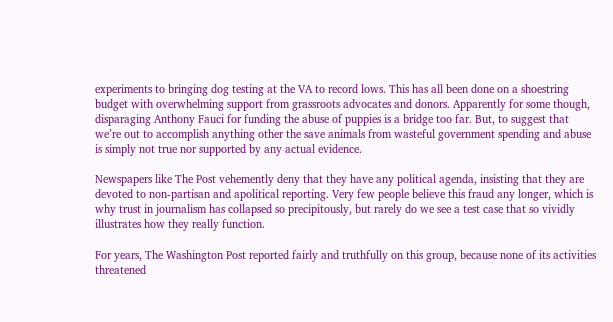experiments to bringing dog testing at the VA to record lows. This has all been done on a shoestring budget with overwhelming support from grassroots advocates and donors. Apparently for some though, disparaging Anthony Fauci for funding the abuse of puppies is a bridge too far. But, to suggest that we’re out to accomplish anything other the save animals from wasteful government spending and abuse is simply not true nor supported by any actual evidence.

Newspapers like The Post vehemently deny that they have any political agenda, insisting that they are devoted to non-partisan and apolitical reporting. Very few people believe this fraud any longer, which is why trust in journalism has collapsed so precipitously, but rarely do we see a test case that so vividly illustrates how they really function.

For years, The Washington Post reported fairly and truthfully on this group, because none of its activities threatened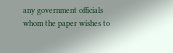any government officials whom the paper wishes to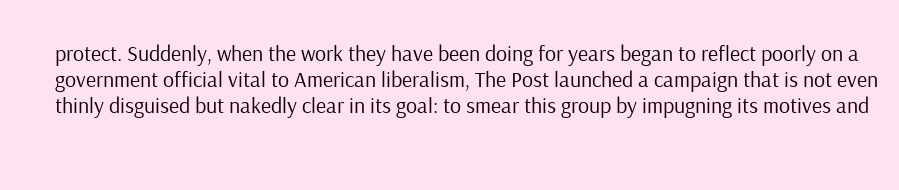protect. Suddenly, when the work they have been doing for years began to reflect poorly on a government official vital to American liberalism, The Post launched a campaign that is not even thinly disguised but nakedly clear in its goal: to smear this group by impugning its motives and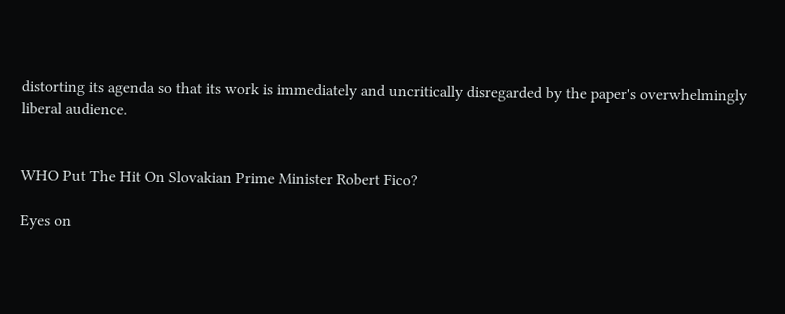distorting its agenda so that its work is immediately and uncritically disregarded by the paper's overwhelmingly liberal audience.


WHO Put The Hit On Slovakian Prime Minister Robert Fico?

Eyes on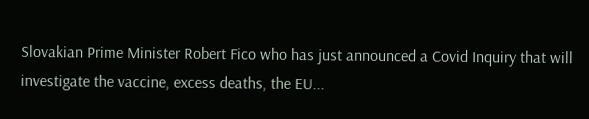Slovakian Prime Minister Robert Fico who has just announced a Covid Inquiry that will investigate the vaccine, excess deaths, the EU...